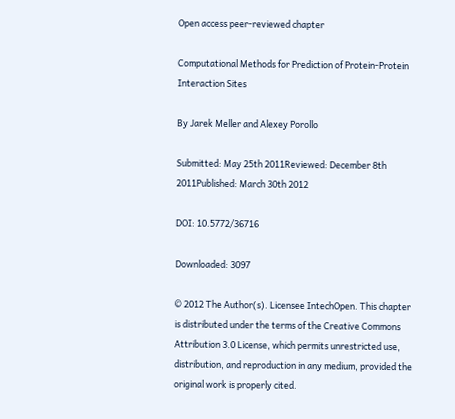Open access peer-reviewed chapter

Computational Methods for Prediction of Protein-Protein Interaction Sites

By Jarek Meller and Alexey Porollo

Submitted: May 25th 2011Reviewed: December 8th 2011Published: March 30th 2012

DOI: 10.5772/36716

Downloaded: 3097

© 2012 The Author(s). Licensee IntechOpen. This chapter is distributed under the terms of the Creative Commons Attribution 3.0 License, which permits unrestricted use, distribution, and reproduction in any medium, provided the original work is properly cited.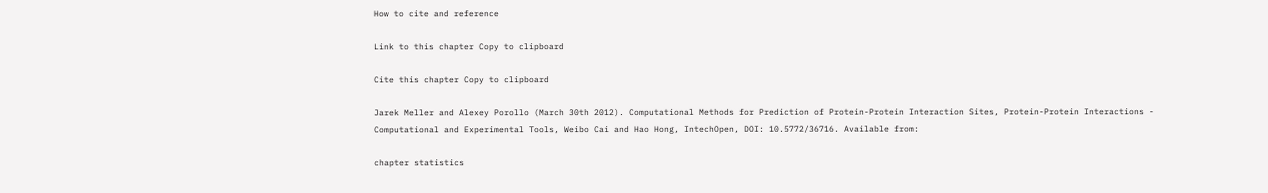How to cite and reference

Link to this chapter Copy to clipboard

Cite this chapter Copy to clipboard

Jarek Meller and Alexey Porollo (March 30th 2012). Computational Methods for Prediction of Protein-Protein Interaction Sites, Protein-Protein Interactions - Computational and Experimental Tools, Weibo Cai and Hao Hong, IntechOpen, DOI: 10.5772/36716. Available from:

chapter statistics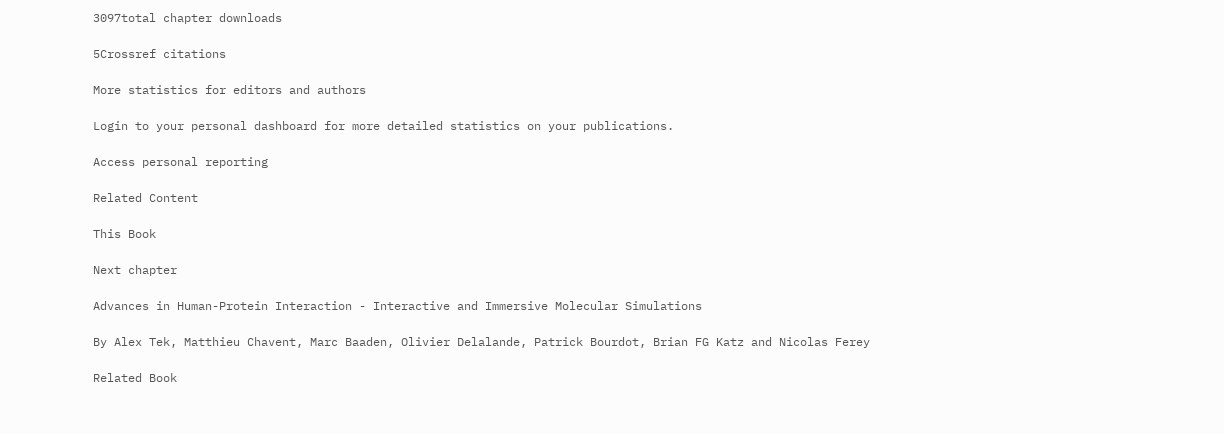3097total chapter downloads

5Crossref citations

More statistics for editors and authors

Login to your personal dashboard for more detailed statistics on your publications.

Access personal reporting

Related Content

This Book

Next chapter

Advances in Human-Protein Interaction - Interactive and Immersive Molecular Simulations

By Alex Tek, Matthieu Chavent, Marc Baaden, Olivier Delalande, Patrick Bourdot, Brian FG Katz and Nicolas Ferey

Related Book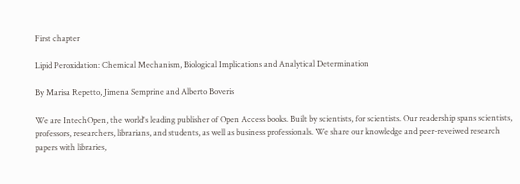First chapter

Lipid Peroxidation: Chemical Mechanism, Biological Implications and Analytical Determination

By Marisa Repetto, Jimena Semprine and Alberto Boveris

We are IntechOpen, the world's leading publisher of Open Access books. Built by scientists, for scientists. Our readership spans scientists, professors, researchers, librarians, and students, as well as business professionals. We share our knowledge and peer-reveiwed research papers with libraries,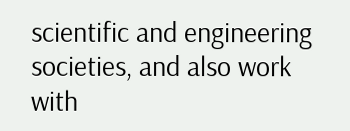scientific and engineering societies, and also work with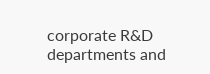corporate R&D departments and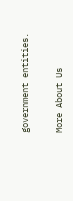government entities.

More About Us